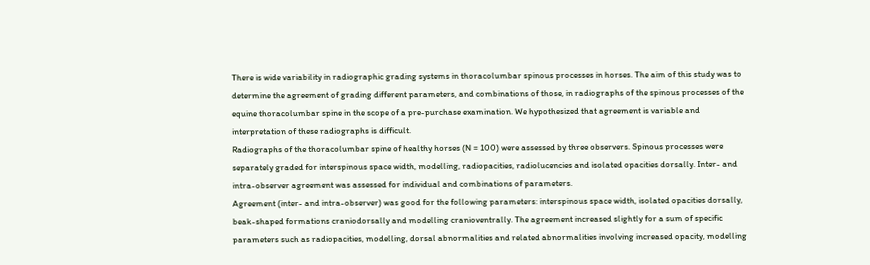There is wide variability in radiographic grading systems in thoracolumbar spinous processes in horses. The aim of this study was to determine the agreement of grading different parameters, and combinations of those, in radiographs of the spinous processes of the equine thoracolumbar spine in the scope of a pre-purchase examination. We hypothesized that agreement is variable and interpretation of these radiographs is difficult.
Radiographs of the thoracolumbar spine of healthy horses (N = 100) were assessed by three observers. Spinous processes were separately graded for interspinous space width, modelling, radiopacities, radiolucencies and isolated opacities dorsally. Inter- and intra-observer agreement was assessed for individual and combinations of parameters.
Agreement (inter- and intra-observer) was good for the following parameters: interspinous space width, isolated opacities dorsally, beak-shaped formations craniodorsally and modelling cranioventrally. The agreement increased slightly for a sum of specific parameters such as radiopacities, modelling, dorsal abnormalities and related abnormalities involving increased opacity, modelling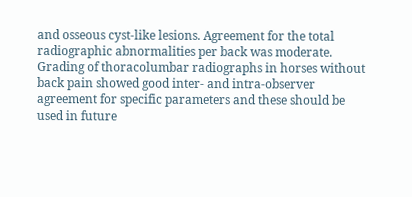and osseous cyst-like lesions. Agreement for the total radiographic abnormalities per back was moderate.
Grading of thoracolumbar radiographs in horses without back pain showed good inter- and intra-observer agreement for specific parameters and these should be used in future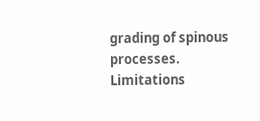grading of spinous processes. Limitations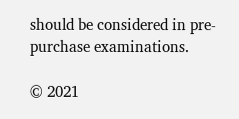should be considered in pre-purchase examinations.

© 2021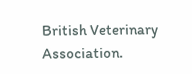British Veterinary Association.